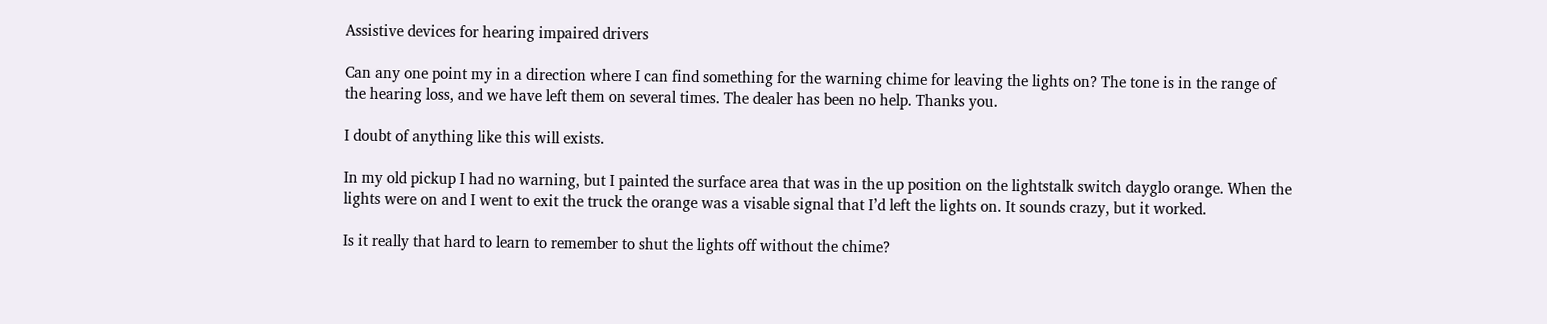Assistive devices for hearing impaired drivers

Can any one point my in a direction where I can find something for the warning chime for leaving the lights on? The tone is in the range of the hearing loss, and we have left them on several times. The dealer has been no help. Thanks you.

I doubt of anything like this will exists.

In my old pickup I had no warning, but I painted the surface area that was in the up position on the lightstalk switch dayglo orange. When the lights were on and I went to exit the truck the orange was a visable signal that I’d left the lights on. It sounds crazy, but it worked.

Is it really that hard to learn to remember to shut the lights off without the chime?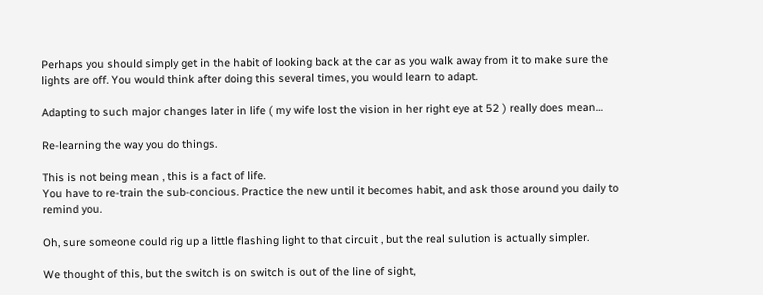Perhaps you should simply get in the habit of looking back at the car as you walk away from it to make sure the lights are off. You would think after doing this several times, you would learn to adapt.

Adapting to such major changes later in life ( my wife lost the vision in her right eye at 52 ) really does mean…

Re-learning the way you do things.

This is not being mean , this is a fact of life.
You have to re-train the sub-concious. Practice the new until it becomes habit, and ask those around you daily to remind you.

Oh, sure someone could rig up a little flashing light to that circuit , but the real sulution is actually simpler.

We thought of this, but the switch is on switch is out of the line of sight,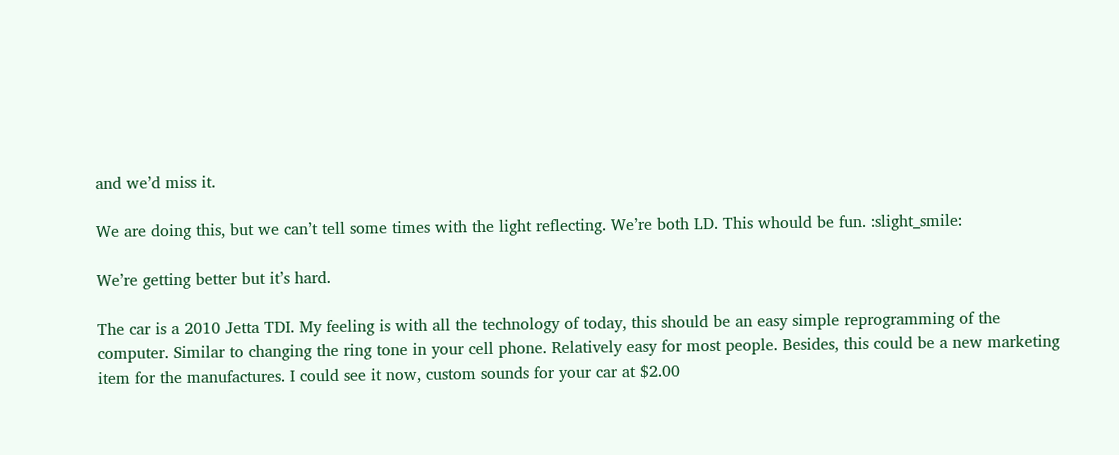and we’d miss it.

We are doing this, but we can’t tell some times with the light reflecting. We’re both LD. This whould be fun. :slight_smile:

We’re getting better but it’s hard.

The car is a 2010 Jetta TDI. My feeling is with all the technology of today, this should be an easy simple reprogramming of the computer. Similar to changing the ring tone in your cell phone. Relatively easy for most people. Besides, this could be a new marketing item for the manufactures. I could see it now, custom sounds for your car at $2.00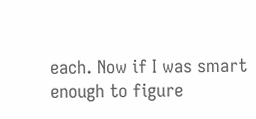each. Now if I was smart enough to figure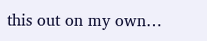this out on my own…